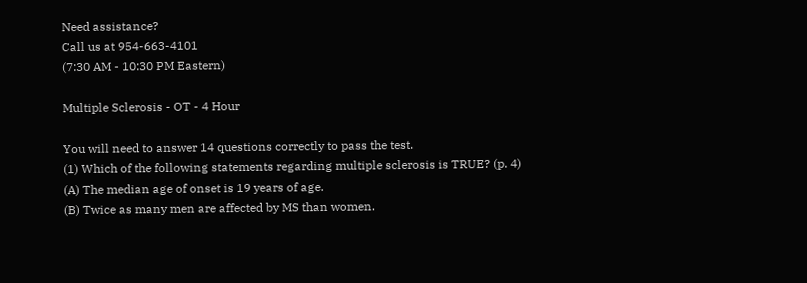Need assistance?
Call us at 954-663-4101
(7:30 AM - 10:30 PM Eastern)

Multiple Sclerosis - OT - 4 Hour

You will need to answer 14 questions correctly to pass the test.
(1) Which of the following statements regarding multiple sclerosis is TRUE? (p. 4)
(A) The median age of onset is 19 years of age.
(B) Twice as many men are affected by MS than women.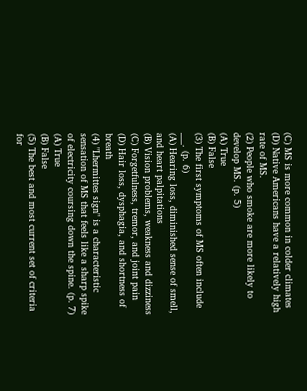(C) MS is more common in colder climates
(D) Native Americans have a relatively high rate of MS.
(2) People who smoke are more likely to develop MS. (p. 5)
(A) True
(B) False
(3) The first symptoms of MS often include ___. (p. 6)
(A) Hearing loss, diminished sense of smell, and heart palpitations
(B) Vision problems, weakness and dizziness
(C) Forgetfulness, tremor, and joint pain
(D) Hair loss, dysphagia, and shortness of breath
(4) "Lhermittes sign" is a characteristic sensation of MS that feels like a sharp spike of electricity coursing down the spine. (p. 7)
(A) True
(B) False
(5) The best and most current set of criteria for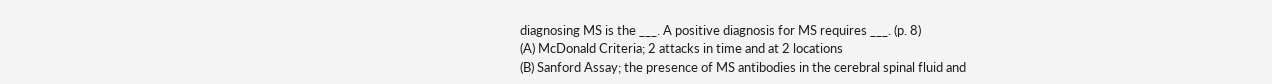diagnosing MS is the ___. A positive diagnosis for MS requires ___. (p. 8)
(A) McDonald Criteria; 2 attacks in time and at 2 locations
(B) Sanford Assay; the presence of MS antibodies in the cerebral spinal fluid and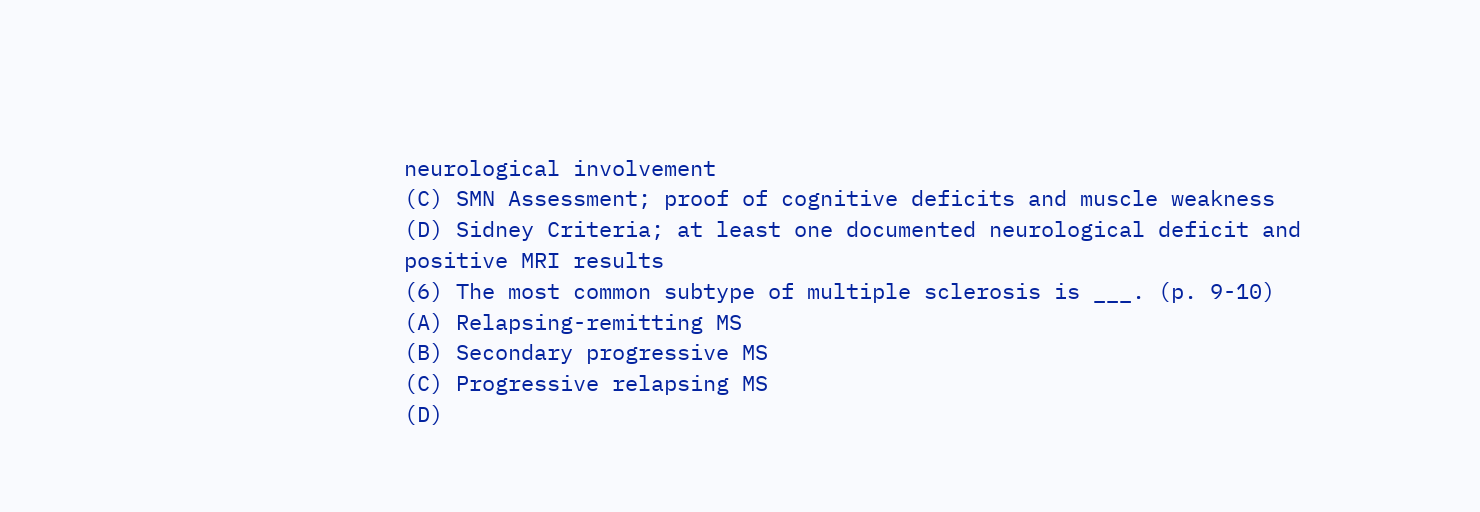neurological involvement
(C) SMN Assessment; proof of cognitive deficits and muscle weakness
(D) Sidney Criteria; at least one documented neurological deficit and positive MRI results
(6) The most common subtype of multiple sclerosis is ___. (p. 9-10)
(A) Relapsing-remitting MS
(B) Secondary progressive MS
(C) Progressive relapsing MS
(D)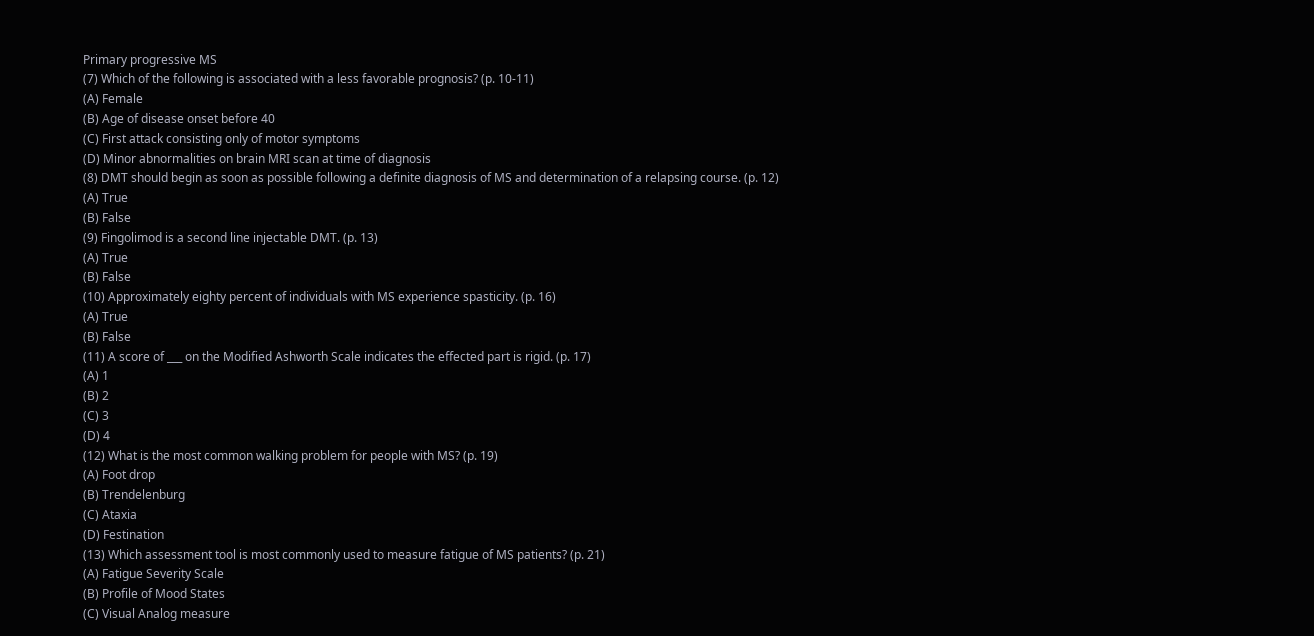Primary progressive MS
(7) Which of the following is associated with a less favorable prognosis? (p. 10-11)
(A) Female
(B) Age of disease onset before 40
(C) First attack consisting only of motor symptoms
(D) Minor abnormalities on brain MRI scan at time of diagnosis
(8) DMT should begin as soon as possible following a definite diagnosis of MS and determination of a relapsing course. (p. 12)
(A) True
(B) False
(9) Fingolimod is a second line injectable DMT. (p. 13)
(A) True
(B) False
(10) Approximately eighty percent of individuals with MS experience spasticity. (p. 16)
(A) True
(B) False
(11) A score of ___ on the Modified Ashworth Scale indicates the effected part is rigid. (p. 17)
(A) 1
(B) 2
(C) 3
(D) 4
(12) What is the most common walking problem for people with MS? (p. 19)
(A) Foot drop
(B) Trendelenburg
(C) Ataxia
(D) Festination
(13) Which assessment tool is most commonly used to measure fatigue of MS patients? (p. 21)
(A) Fatigue Severity Scale
(B) Profile of Mood States
(C) Visual Analog measure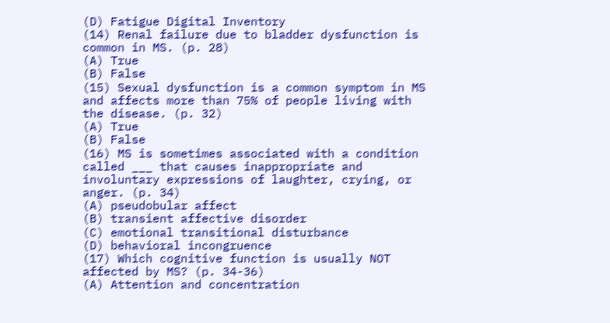(D) Fatigue Digital Inventory
(14) Renal failure due to bladder dysfunction is common in MS. (p. 28)
(A) True
(B) False
(15) Sexual dysfunction is a common symptom in MS and affects more than 75% of people living with the disease. (p. 32)
(A) True
(B) False
(16) MS is sometimes associated with a condition called ___ that causes inappropriate and involuntary expressions of laughter, crying, or anger. (p. 34)
(A) pseudobular affect
(B) transient affective disorder
(C) emotional transitional disturbance
(D) behavioral incongruence
(17) Which cognitive function is usually NOT affected by MS? (p. 34-36)
(A) Attention and concentration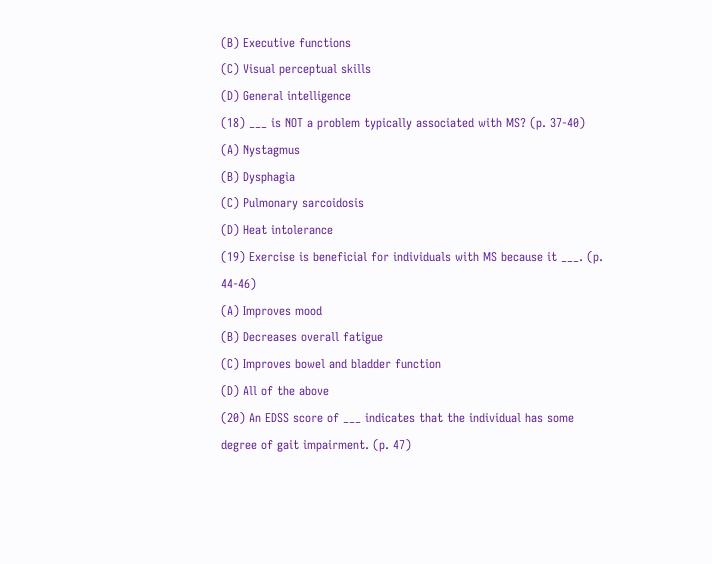(B) Executive functions
(C) Visual perceptual skills
(D) General intelligence
(18) ___ is NOT a problem typically associated with MS? (p. 37-40)
(A) Nystagmus
(B) Dysphagia
(C) Pulmonary sarcoidosis
(D) Heat intolerance
(19) Exercise is beneficial for individuals with MS because it ___. (p. 44-46)
(A) Improves mood
(B) Decreases overall fatigue
(C) Improves bowel and bladder function
(D) All of the above
(20) An EDSS score of ___ indicates that the individual has some degree of gait impairment. (p. 47)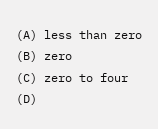(A) less than zero
(B) zero
(C) zero to four
(D)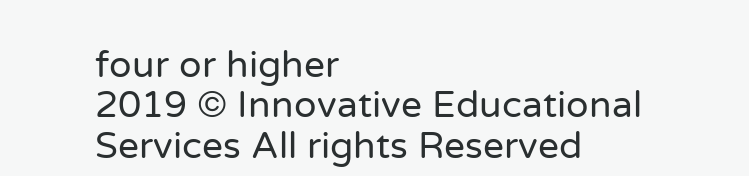four or higher
2019 © Innovative Educational Services All rights Reserved